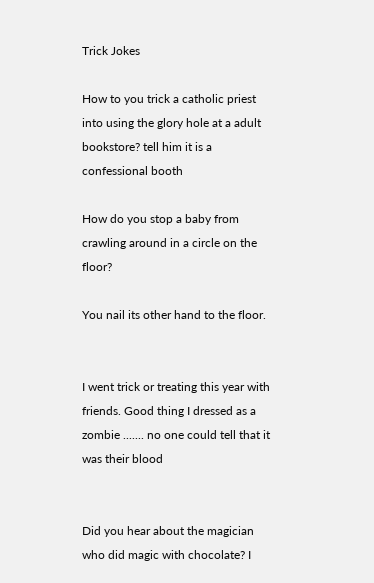Trick Jokes

How to you trick a catholic priest into using the glory hole at a adult bookstore? tell him it is a confessional booth

How do you stop a baby from crawling around in a circle on the floor?

You nail its other hand to the floor.


I went trick or treating this year with friends. Good thing I dressed as a zombie ....... no one could tell that it was their blood


Did you hear about the magician who did magic with chocolate? I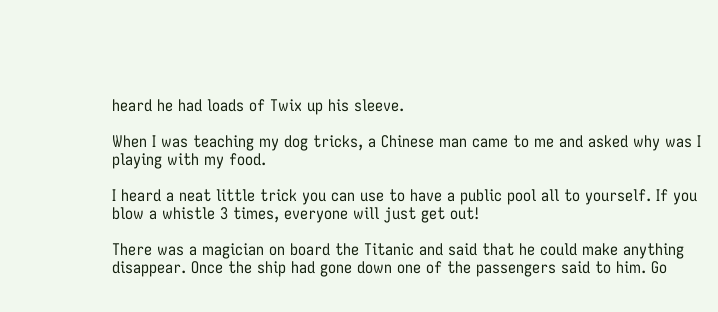heard he had loads of Twix up his sleeve.

When I was teaching my dog tricks, a Chinese man came to me and asked why was I playing with my food.

I heard a neat little trick you can use to have a public pool all to yourself. If you blow a whistle 3 times, everyone will just get out!

There was a magician on board the Titanic and said that he could make anything disappear. Once the ship had gone down one of the passengers said to him. Go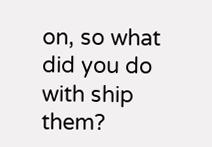on, so what did you do with ship them?